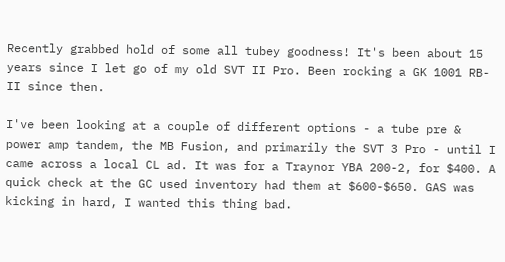Recently grabbed hold of some all tubey goodness! It's been about 15 years since I let go of my old SVT II Pro. Been rocking a GK 1001 RB-II since then.

I've been looking at a couple of different options - a tube pre & power amp tandem, the MB Fusion, and primarily the SVT 3 Pro - until I came across a local CL ad. It was for a Traynor YBA 200-2, for $400. A quick check at the GC used inventory had them at $600-$650. GAS was kicking in hard, I wanted this thing bad.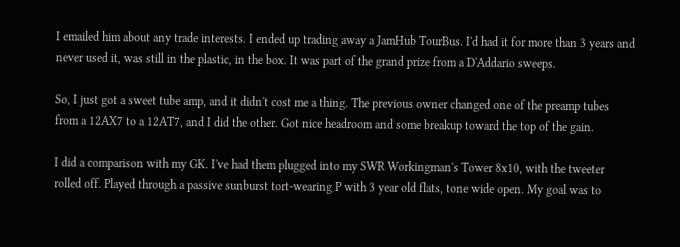I emailed him about any trade interests. I ended up trading away a JamHub TourBus. I'd had it for more than 3 years and never used it, was still in the plastic, in the box. It was part of the grand prize from a D'Addario sweeps.

So, I just got a sweet tube amp, and it didn't cost me a thing. The previous owner changed one of the preamp tubes from a 12AX7 to a 12AT7, and I did the other. Got nice headroom and some breakup toward the top of the gain.

I did a comparison with my GK. I've had them plugged into my SWR Workingman's Tower 8x10, with the tweeter rolled off. Played through a passive sunburst tort-wearing P with 3 year old flats, tone wide open. My goal was to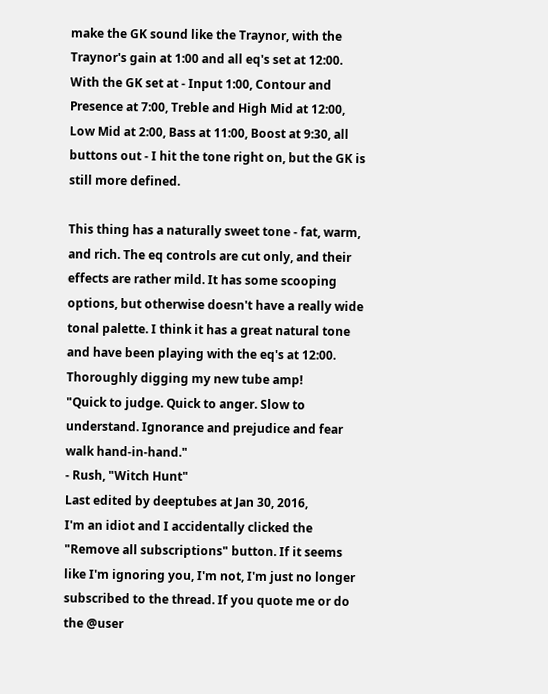make the GK sound like the Traynor, with the Traynor's gain at 1:00 and all eq's set at 12:00. With the GK set at - Input 1:00, Contour and Presence at 7:00, Treble and High Mid at 12:00, Low Mid at 2:00, Bass at 11:00, Boost at 9:30, all buttons out - I hit the tone right on, but the GK is still more defined.

This thing has a naturally sweet tone - fat, warm, and rich. The eq controls are cut only, and their effects are rather mild. It has some scooping options, but otherwise doesn't have a really wide tonal palette. I think it has a great natural tone and have been playing with the eq's at 12:00. Thoroughly digging my new tube amp!
"Quick to judge. Quick to anger. Slow to understand. Ignorance and prejudice and fear walk hand-in-hand."
- Rush, "Witch Hunt"
Last edited by deeptubes at Jan 30, 2016,
I'm an idiot and I accidentally clicked the "Remove all subscriptions" button. If it seems like I'm ignoring you, I'm not, I'm just no longer subscribed to the thread. If you quote me or do the @user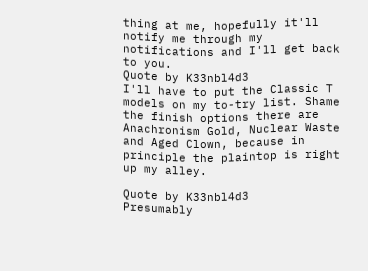thing at me, hopefully it'll notify me through my notifications and I'll get back to you.
Quote by K33nbl4d3
I'll have to put the Classic T models on my to-try list. Shame the finish options there are Anachronism Gold, Nuclear Waste and Aged Clown, because in principle the plaintop is right up my alley.

Quote by K33nbl4d3
Presumably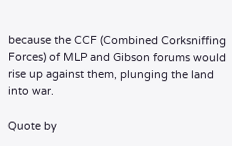because the CCF (Combined Corksniffing Forces) of MLP and Gibson forums would rise up against them, plunging the land into war.

Quote by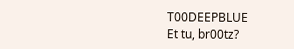T00DEEPBLUE
Et tu, br00tz?